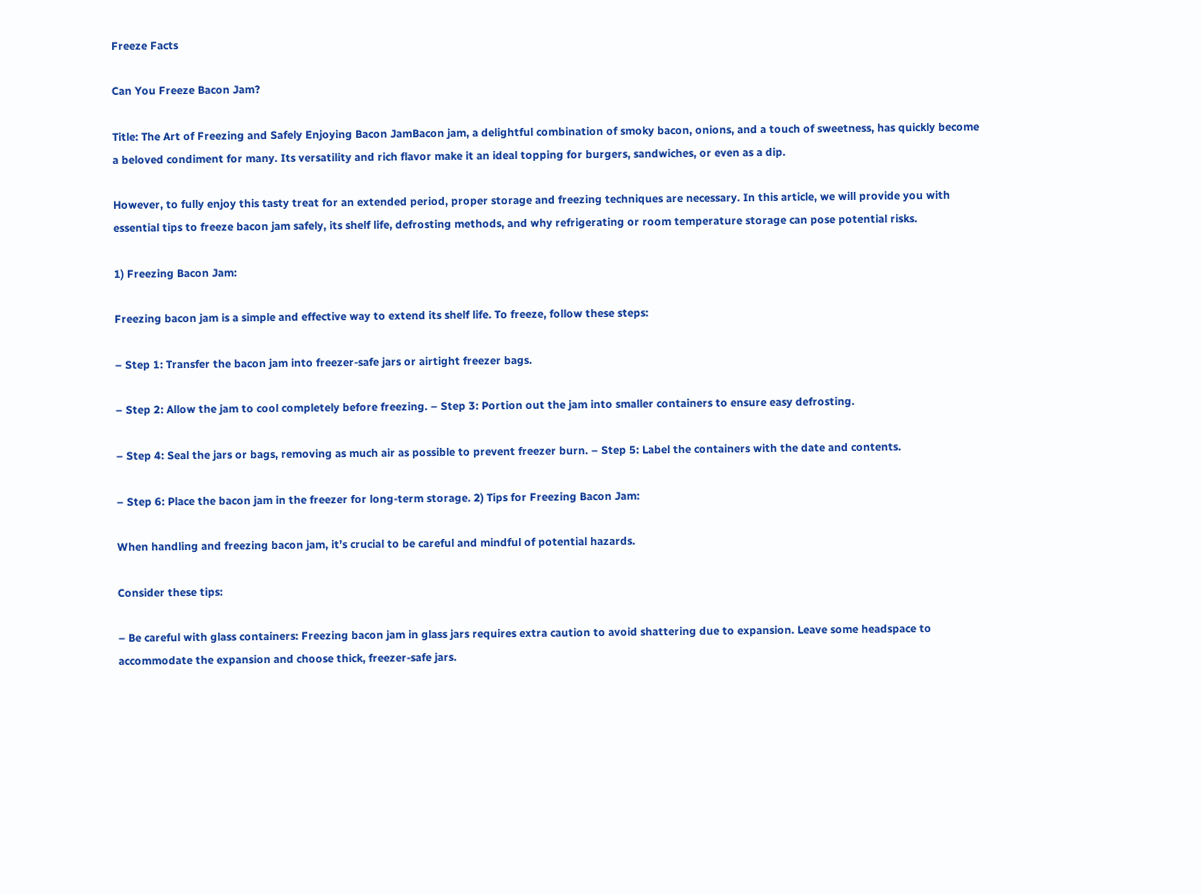Freeze Facts

Can You Freeze Bacon Jam?

Title: The Art of Freezing and Safely Enjoying Bacon JamBacon jam, a delightful combination of smoky bacon, onions, and a touch of sweetness, has quickly become a beloved condiment for many. Its versatility and rich flavor make it an ideal topping for burgers, sandwiches, or even as a dip.

However, to fully enjoy this tasty treat for an extended period, proper storage and freezing techniques are necessary. In this article, we will provide you with essential tips to freeze bacon jam safely, its shelf life, defrosting methods, and why refrigerating or room temperature storage can pose potential risks.

1) Freezing Bacon Jam:

Freezing bacon jam is a simple and effective way to extend its shelf life. To freeze, follow these steps:

– Step 1: Transfer the bacon jam into freezer-safe jars or airtight freezer bags.

– Step 2: Allow the jam to cool completely before freezing. – Step 3: Portion out the jam into smaller containers to ensure easy defrosting.

– Step 4: Seal the jars or bags, removing as much air as possible to prevent freezer burn. – Step 5: Label the containers with the date and contents.

– Step 6: Place the bacon jam in the freezer for long-term storage. 2) Tips for Freezing Bacon Jam:

When handling and freezing bacon jam, it’s crucial to be careful and mindful of potential hazards.

Consider these tips:

– Be careful with glass containers: Freezing bacon jam in glass jars requires extra caution to avoid shattering due to expansion. Leave some headspace to accommodate the expansion and choose thick, freezer-safe jars.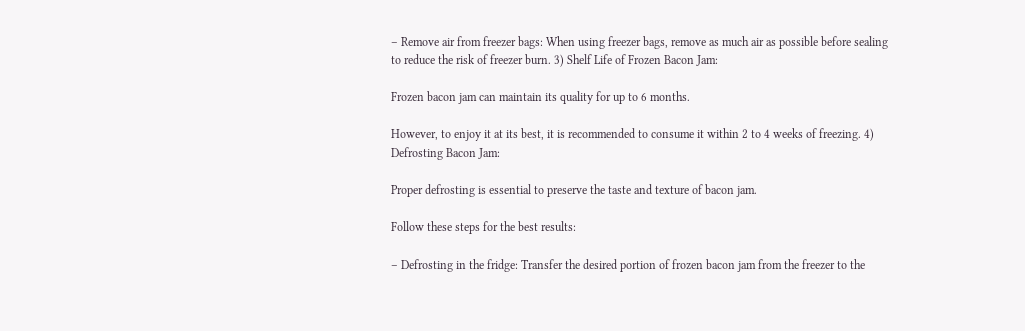– Remove air from freezer bags: When using freezer bags, remove as much air as possible before sealing to reduce the risk of freezer burn. 3) Shelf Life of Frozen Bacon Jam:

Frozen bacon jam can maintain its quality for up to 6 months.

However, to enjoy it at its best, it is recommended to consume it within 2 to 4 weeks of freezing. 4) Defrosting Bacon Jam:

Proper defrosting is essential to preserve the taste and texture of bacon jam.

Follow these steps for the best results:

– Defrosting in the fridge: Transfer the desired portion of frozen bacon jam from the freezer to the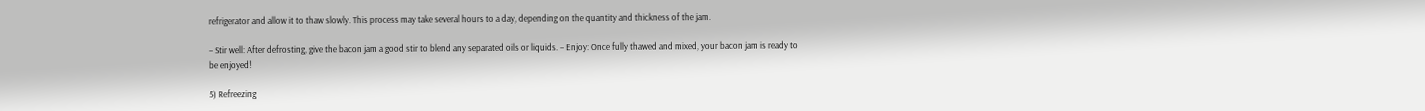refrigerator and allow it to thaw slowly. This process may take several hours to a day, depending on the quantity and thickness of the jam.

– Stir well: After defrosting, give the bacon jam a good stir to blend any separated oils or liquids. – Enjoy: Once fully thawed and mixed, your bacon jam is ready to be enjoyed!

5) Refreezing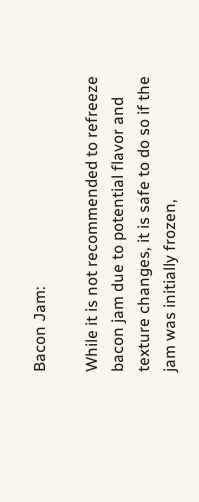Bacon Jam:

While it is not recommended to refreeze bacon jam due to potential flavor and texture changes, it is safe to do so if the jam was initially frozen,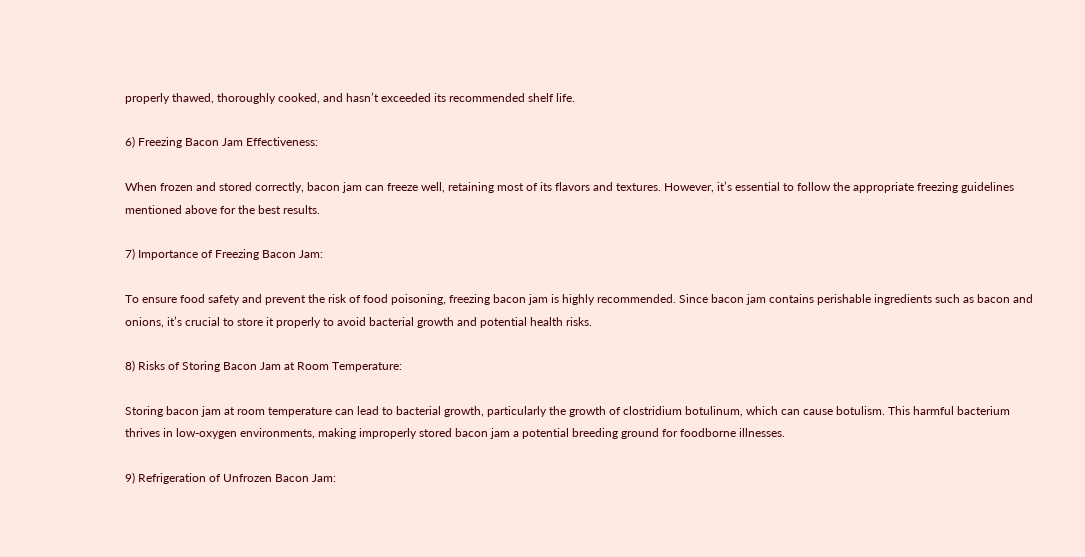properly thawed, thoroughly cooked, and hasn’t exceeded its recommended shelf life.

6) Freezing Bacon Jam Effectiveness:

When frozen and stored correctly, bacon jam can freeze well, retaining most of its flavors and textures. However, it’s essential to follow the appropriate freezing guidelines mentioned above for the best results.

7) Importance of Freezing Bacon Jam:

To ensure food safety and prevent the risk of food poisoning, freezing bacon jam is highly recommended. Since bacon jam contains perishable ingredients such as bacon and onions, it’s crucial to store it properly to avoid bacterial growth and potential health risks.

8) Risks of Storing Bacon Jam at Room Temperature:

Storing bacon jam at room temperature can lead to bacterial growth, particularly the growth of clostridium botulinum, which can cause botulism. This harmful bacterium thrives in low-oxygen environments, making improperly stored bacon jam a potential breeding ground for foodborne illnesses.

9) Refrigeration of Unfrozen Bacon Jam: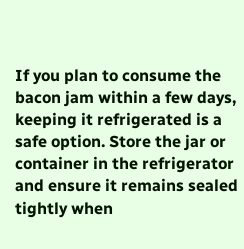If you plan to consume the bacon jam within a few days, keeping it refrigerated is a safe option. Store the jar or container in the refrigerator and ensure it remains sealed tightly when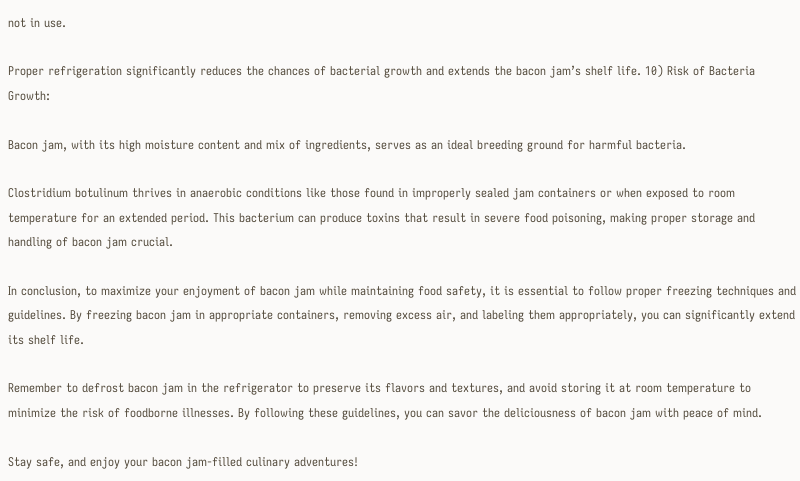not in use.

Proper refrigeration significantly reduces the chances of bacterial growth and extends the bacon jam’s shelf life. 10) Risk of Bacteria Growth:

Bacon jam, with its high moisture content and mix of ingredients, serves as an ideal breeding ground for harmful bacteria.

Clostridium botulinum thrives in anaerobic conditions like those found in improperly sealed jam containers or when exposed to room temperature for an extended period. This bacterium can produce toxins that result in severe food poisoning, making proper storage and handling of bacon jam crucial.

In conclusion, to maximize your enjoyment of bacon jam while maintaining food safety, it is essential to follow proper freezing techniques and guidelines. By freezing bacon jam in appropriate containers, removing excess air, and labeling them appropriately, you can significantly extend its shelf life.

Remember to defrost bacon jam in the refrigerator to preserve its flavors and textures, and avoid storing it at room temperature to minimize the risk of foodborne illnesses. By following these guidelines, you can savor the deliciousness of bacon jam with peace of mind.

Stay safe, and enjoy your bacon jam-filled culinary adventures!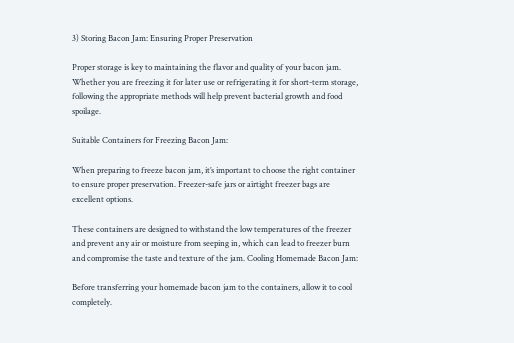3) Storing Bacon Jam: Ensuring Proper Preservation

Proper storage is key to maintaining the flavor and quality of your bacon jam. Whether you are freezing it for later use or refrigerating it for short-term storage, following the appropriate methods will help prevent bacterial growth and food spoilage.

Suitable Containers for Freezing Bacon Jam:

When preparing to freeze bacon jam, it’s important to choose the right container to ensure proper preservation. Freezer-safe jars or airtight freezer bags are excellent options.

These containers are designed to withstand the low temperatures of the freezer and prevent any air or moisture from seeping in, which can lead to freezer burn and compromise the taste and texture of the jam. Cooling Homemade Bacon Jam:

Before transferring your homemade bacon jam to the containers, allow it to cool completely.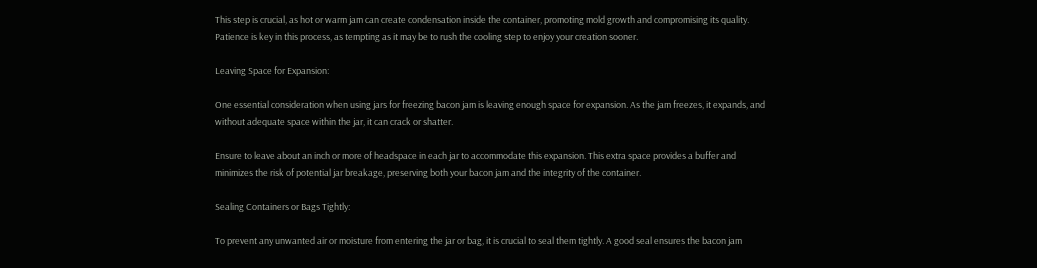This step is crucial, as hot or warm jam can create condensation inside the container, promoting mold growth and compromising its quality. Patience is key in this process, as tempting as it may be to rush the cooling step to enjoy your creation sooner.

Leaving Space for Expansion:

One essential consideration when using jars for freezing bacon jam is leaving enough space for expansion. As the jam freezes, it expands, and without adequate space within the jar, it can crack or shatter.

Ensure to leave about an inch or more of headspace in each jar to accommodate this expansion. This extra space provides a buffer and minimizes the risk of potential jar breakage, preserving both your bacon jam and the integrity of the container.

Sealing Containers or Bags Tightly:

To prevent any unwanted air or moisture from entering the jar or bag, it is crucial to seal them tightly. A good seal ensures the bacon jam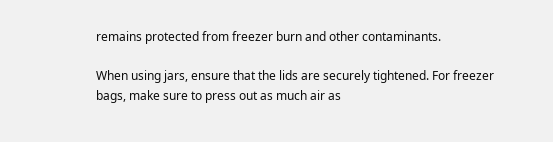remains protected from freezer burn and other contaminants.

When using jars, ensure that the lids are securely tightened. For freezer bags, make sure to press out as much air as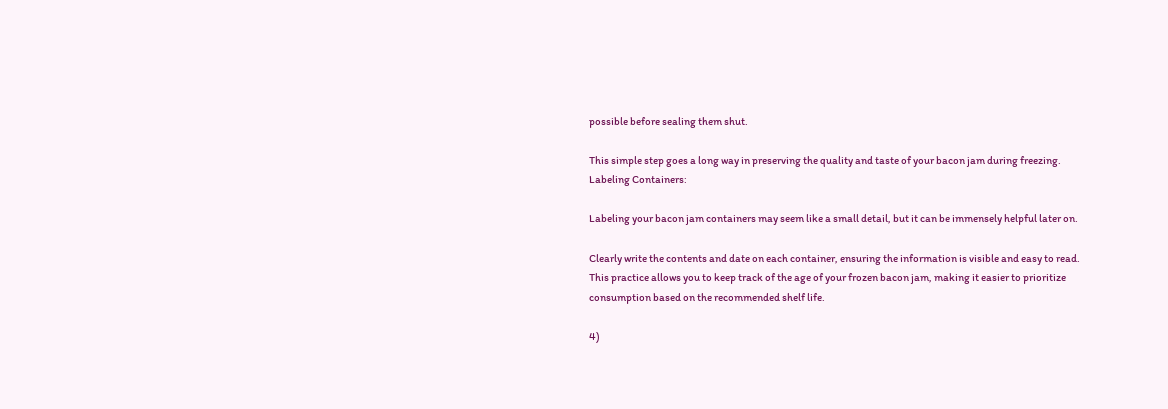possible before sealing them shut.

This simple step goes a long way in preserving the quality and taste of your bacon jam during freezing. Labeling Containers:

Labeling your bacon jam containers may seem like a small detail, but it can be immensely helpful later on.

Clearly write the contents and date on each container, ensuring the information is visible and easy to read. This practice allows you to keep track of the age of your frozen bacon jam, making it easier to prioritize consumption based on the recommended shelf life.

4)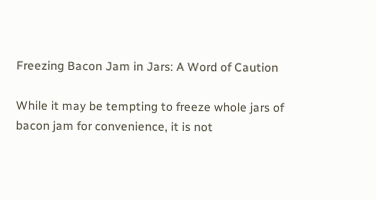Freezing Bacon Jam in Jars: A Word of Caution

While it may be tempting to freeze whole jars of bacon jam for convenience, it is not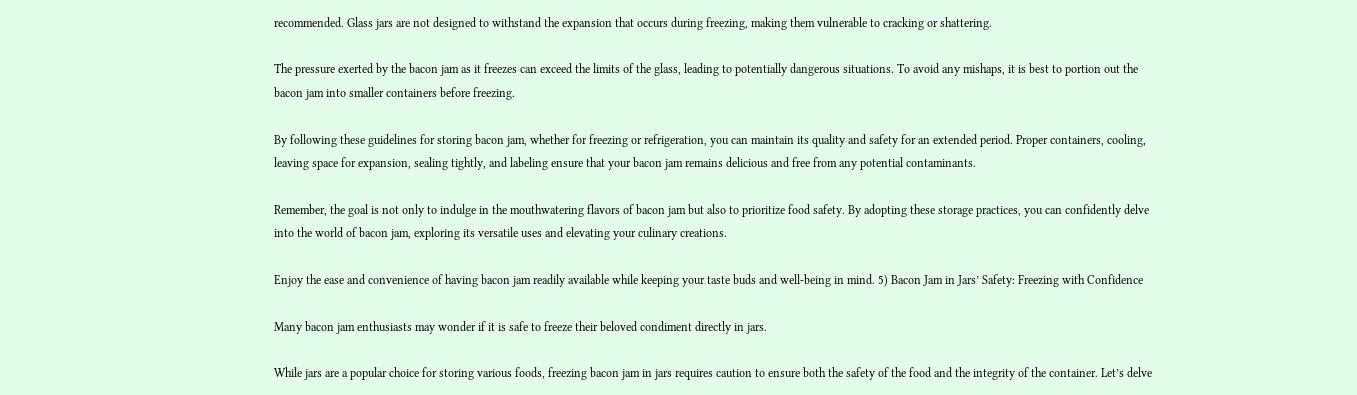recommended. Glass jars are not designed to withstand the expansion that occurs during freezing, making them vulnerable to cracking or shattering.

The pressure exerted by the bacon jam as it freezes can exceed the limits of the glass, leading to potentially dangerous situations. To avoid any mishaps, it is best to portion out the bacon jam into smaller containers before freezing.

By following these guidelines for storing bacon jam, whether for freezing or refrigeration, you can maintain its quality and safety for an extended period. Proper containers, cooling, leaving space for expansion, sealing tightly, and labeling ensure that your bacon jam remains delicious and free from any potential contaminants.

Remember, the goal is not only to indulge in the mouthwatering flavors of bacon jam but also to prioritize food safety. By adopting these storage practices, you can confidently delve into the world of bacon jam, exploring its versatile uses and elevating your culinary creations.

Enjoy the ease and convenience of having bacon jam readily available while keeping your taste buds and well-being in mind. 5) Bacon Jam in Jars’ Safety: Freezing with Confidence

Many bacon jam enthusiasts may wonder if it is safe to freeze their beloved condiment directly in jars.

While jars are a popular choice for storing various foods, freezing bacon jam in jars requires caution to ensure both the safety of the food and the integrity of the container. Let’s delve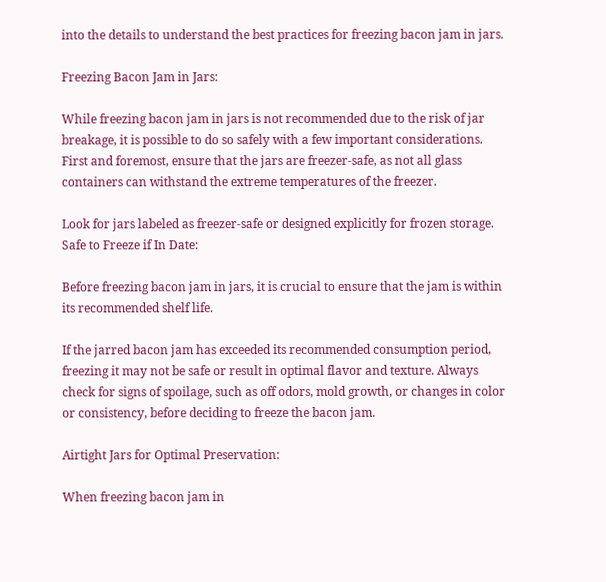into the details to understand the best practices for freezing bacon jam in jars.

Freezing Bacon Jam in Jars:

While freezing bacon jam in jars is not recommended due to the risk of jar breakage, it is possible to do so safely with a few important considerations. First and foremost, ensure that the jars are freezer-safe, as not all glass containers can withstand the extreme temperatures of the freezer.

Look for jars labeled as freezer-safe or designed explicitly for frozen storage. Safe to Freeze if In Date:

Before freezing bacon jam in jars, it is crucial to ensure that the jam is within its recommended shelf life.

If the jarred bacon jam has exceeded its recommended consumption period, freezing it may not be safe or result in optimal flavor and texture. Always check for signs of spoilage, such as off odors, mold growth, or changes in color or consistency, before deciding to freeze the bacon jam.

Airtight Jars for Optimal Preservation:

When freezing bacon jam in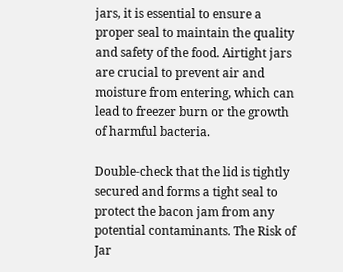jars, it is essential to ensure a proper seal to maintain the quality and safety of the food. Airtight jars are crucial to prevent air and moisture from entering, which can lead to freezer burn or the growth of harmful bacteria.

Double-check that the lid is tightly secured and forms a tight seal to protect the bacon jam from any potential contaminants. The Risk of Jar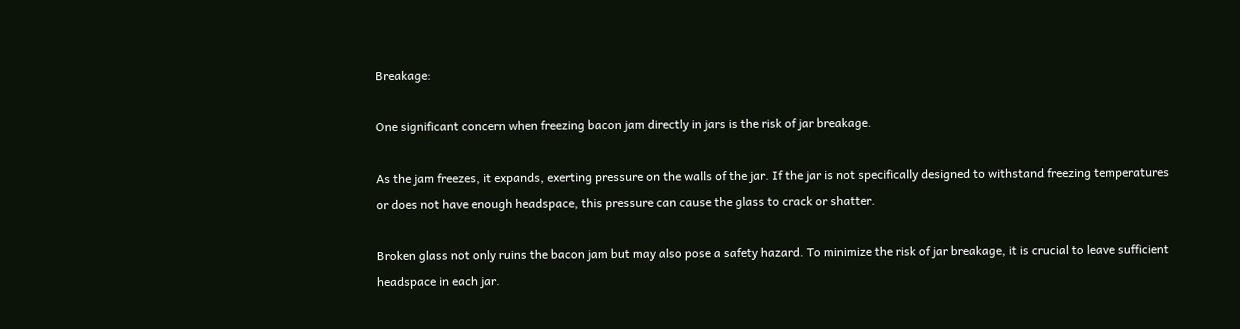Breakage:

One significant concern when freezing bacon jam directly in jars is the risk of jar breakage.

As the jam freezes, it expands, exerting pressure on the walls of the jar. If the jar is not specifically designed to withstand freezing temperatures or does not have enough headspace, this pressure can cause the glass to crack or shatter.

Broken glass not only ruins the bacon jam but may also pose a safety hazard. To minimize the risk of jar breakage, it is crucial to leave sufficient headspace in each jar.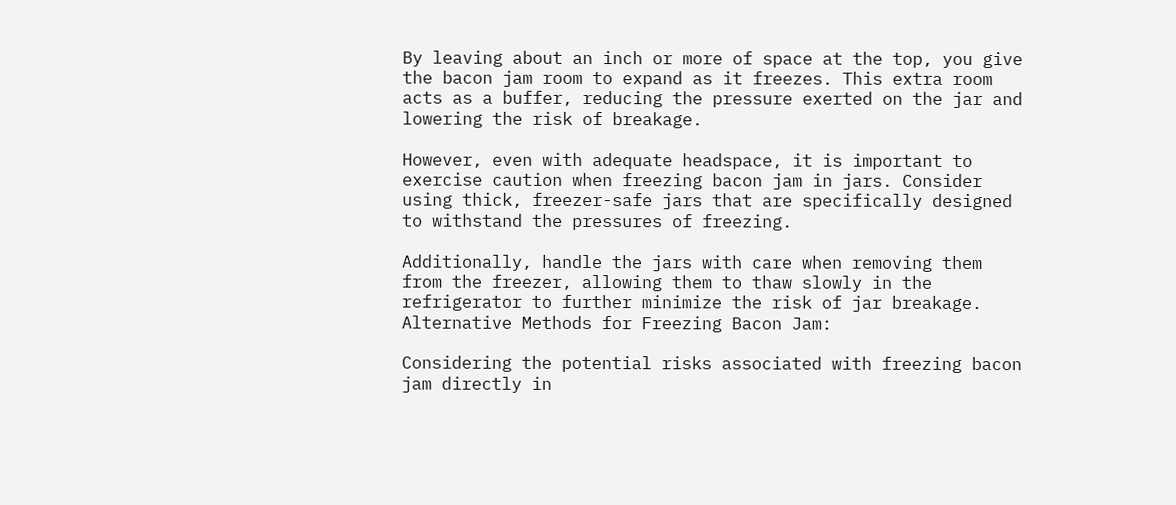By leaving about an inch or more of space at the top, you give the bacon jam room to expand as it freezes. This extra room acts as a buffer, reducing the pressure exerted on the jar and lowering the risk of breakage.

However, even with adequate headspace, it is important to exercise caution when freezing bacon jam in jars. Consider using thick, freezer-safe jars that are specifically designed to withstand the pressures of freezing.

Additionally, handle the jars with care when removing them from the freezer, allowing them to thaw slowly in the refrigerator to further minimize the risk of jar breakage. Alternative Methods for Freezing Bacon Jam:

Considering the potential risks associated with freezing bacon jam directly in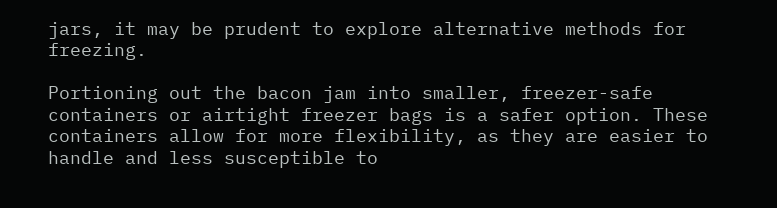jars, it may be prudent to explore alternative methods for freezing.

Portioning out the bacon jam into smaller, freezer-safe containers or airtight freezer bags is a safer option. These containers allow for more flexibility, as they are easier to handle and less susceptible to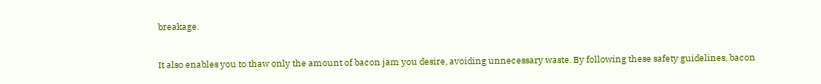breakage.

It also enables you to thaw only the amount of bacon jam you desire, avoiding unnecessary waste. By following these safety guidelines, bacon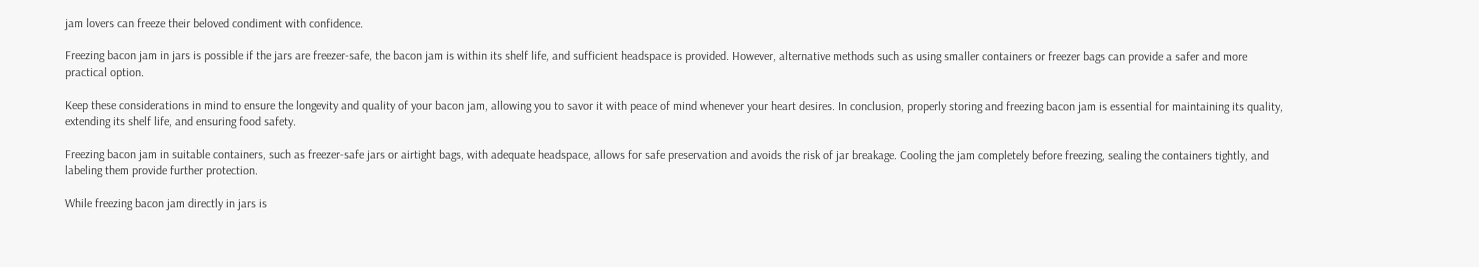jam lovers can freeze their beloved condiment with confidence.

Freezing bacon jam in jars is possible if the jars are freezer-safe, the bacon jam is within its shelf life, and sufficient headspace is provided. However, alternative methods such as using smaller containers or freezer bags can provide a safer and more practical option.

Keep these considerations in mind to ensure the longevity and quality of your bacon jam, allowing you to savor it with peace of mind whenever your heart desires. In conclusion, properly storing and freezing bacon jam is essential for maintaining its quality, extending its shelf life, and ensuring food safety.

Freezing bacon jam in suitable containers, such as freezer-safe jars or airtight bags, with adequate headspace, allows for safe preservation and avoids the risk of jar breakage. Cooling the jam completely before freezing, sealing the containers tightly, and labeling them provide further protection.

While freezing bacon jam directly in jars is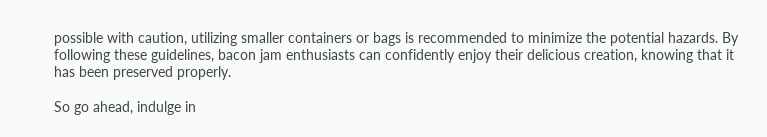possible with caution, utilizing smaller containers or bags is recommended to minimize the potential hazards. By following these guidelines, bacon jam enthusiasts can confidently enjoy their delicious creation, knowing that it has been preserved properly.

So go ahead, indulge in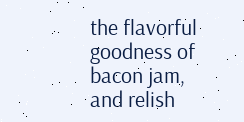the flavorful goodness of bacon jam, and relish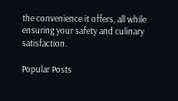the convenience it offers, all while ensuring your safety and culinary satisfaction.

Popular Posts